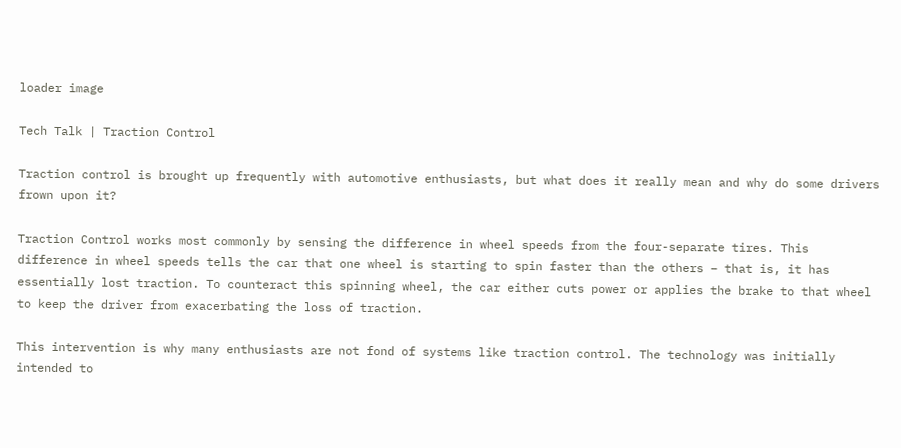loader image

Tech Talk | Traction Control

Traction control is brought up frequently with automotive enthusiasts, but what does it really mean and why do some drivers frown upon it?

Traction Control works most commonly by sensing the difference in wheel speeds from the four-separate tires. This difference in wheel speeds tells the car that one wheel is starting to spin faster than the others – that is, it has essentially lost traction. To counteract this spinning wheel, the car either cuts power or applies the brake to that wheel to keep the driver from exacerbating the loss of traction.

This intervention is why many enthusiasts are not fond of systems like traction control. The technology was initially intended to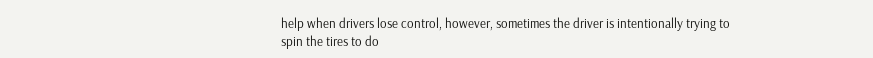help when drivers lose control, however, sometimes the driver is intentionally trying to spin the tires to do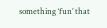something ‘fun’ that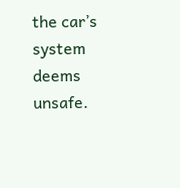the car’s system deems unsafe.